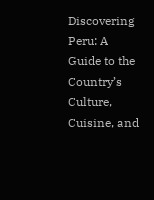Discovering Peru: A Guide to the Country’s Culture, Cuisine, and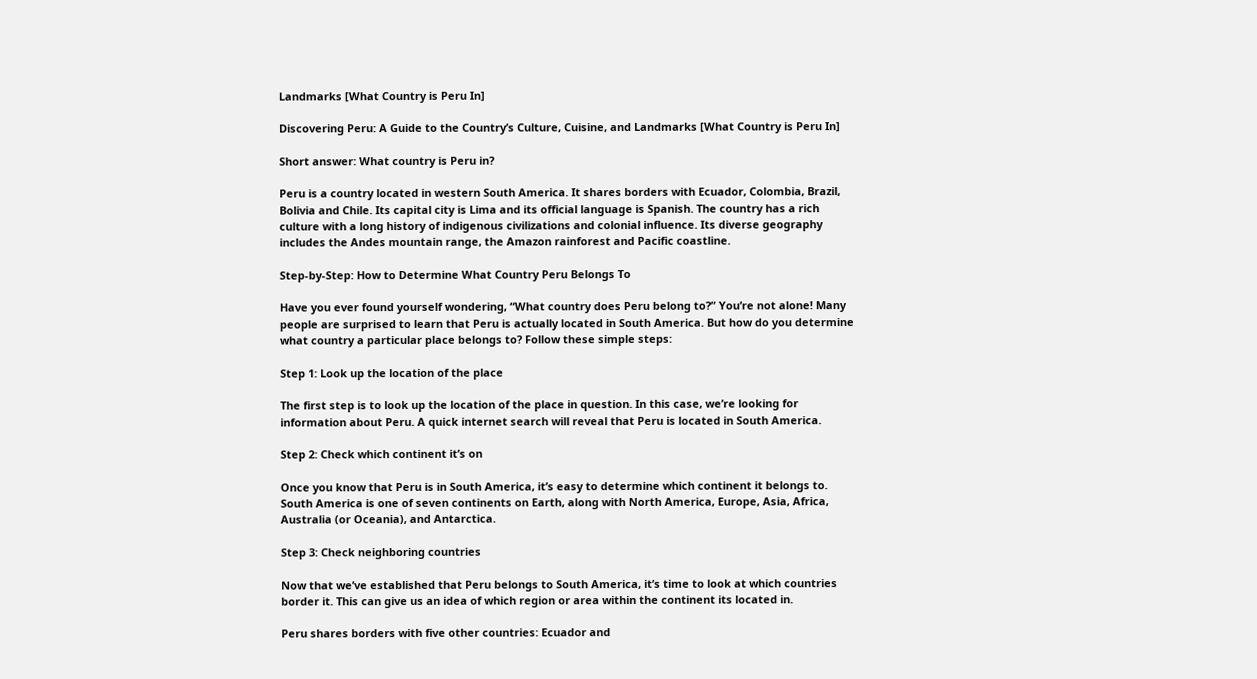Landmarks [What Country is Peru In]

Discovering Peru: A Guide to the Country’s Culture, Cuisine, and Landmarks [What Country is Peru In]

Short answer: What country is Peru in?

Peru is a country located in western South America. It shares borders with Ecuador, Colombia, Brazil, Bolivia and Chile. Its capital city is Lima and its official language is Spanish. The country has a rich culture with a long history of indigenous civilizations and colonial influence. Its diverse geography includes the Andes mountain range, the Amazon rainforest and Pacific coastline.

Step-by-Step: How to Determine What Country Peru Belongs To

Have you ever found yourself wondering, “What country does Peru belong to?” You’re not alone! Many people are surprised to learn that Peru is actually located in South America. But how do you determine what country a particular place belongs to? Follow these simple steps:

Step 1: Look up the location of the place

The first step is to look up the location of the place in question. In this case, we’re looking for information about Peru. A quick internet search will reveal that Peru is located in South America.

Step 2: Check which continent it’s on

Once you know that Peru is in South America, it’s easy to determine which continent it belongs to. South America is one of seven continents on Earth, along with North America, Europe, Asia, Africa, Australia (or Oceania), and Antarctica.

Step 3: Check neighboring countries

Now that we’ve established that Peru belongs to South America, it’s time to look at which countries border it. This can give us an idea of which region or area within the continent its located in.

Peru shares borders with five other countries: Ecuador and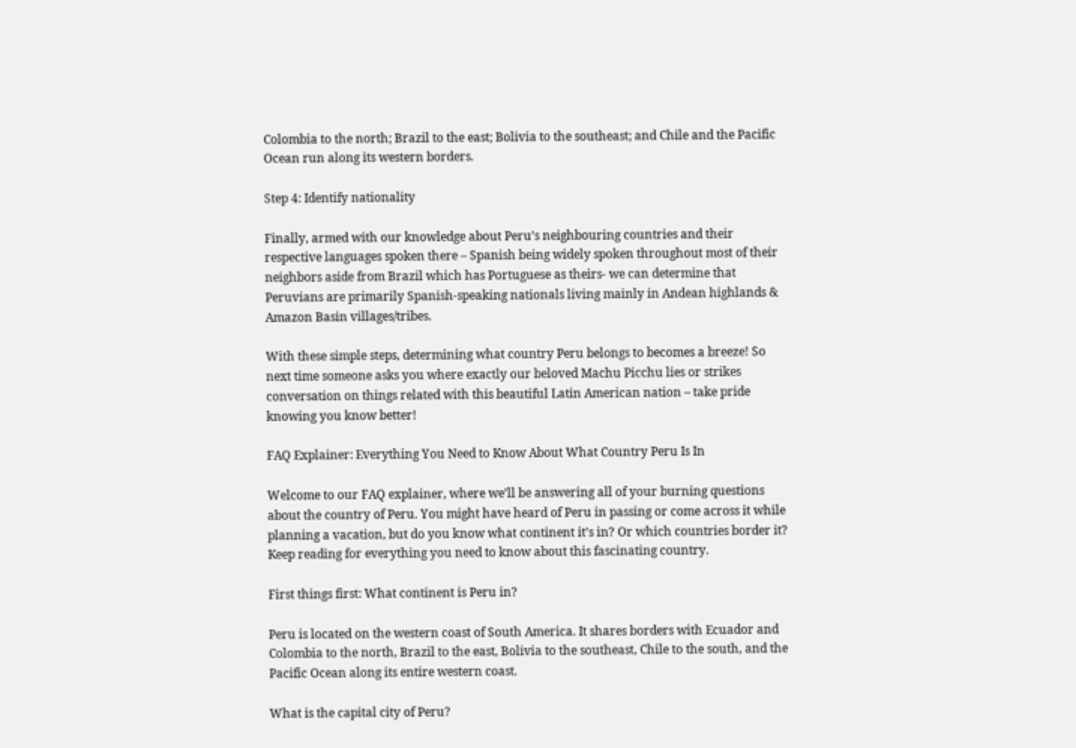Colombia to the north; Brazil to the east; Bolivia to the southeast; and Chile and the Pacific Ocean run along its western borders.

Step 4: Identify nationality

Finally, armed with our knowledge about Peru’s neighbouring countries and their respective languages spoken there – Spanish being widely spoken throughout most of their neighbors aside from Brazil which has Portuguese as theirs- we can determine that Peruvians are primarily Spanish-speaking nationals living mainly in Andean highlands & Amazon Basin villages/tribes.

With these simple steps, determining what country Peru belongs to becomes a breeze! So next time someone asks you where exactly our beloved Machu Picchu lies or strikes conversation on things related with this beautiful Latin American nation – take pride knowing you know better!

FAQ Explainer: Everything You Need to Know About What Country Peru Is In

Welcome to our FAQ explainer, where we’ll be answering all of your burning questions about the country of Peru. You might have heard of Peru in passing or come across it while planning a vacation, but do you know what continent it’s in? Or which countries border it? Keep reading for everything you need to know about this fascinating country.

First things first: What continent is Peru in?

Peru is located on the western coast of South America. It shares borders with Ecuador and Colombia to the north, Brazil to the east, Bolivia to the southeast, Chile to the south, and the Pacific Ocean along its entire western coast.

What is the capital city of Peru?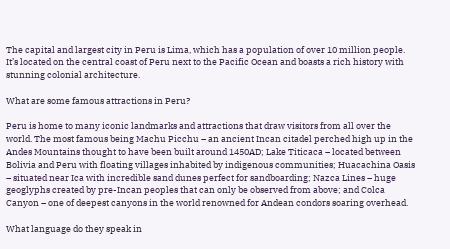The capital and largest city in Peru is Lima, which has a population of over 10 million people. It’s located on the central coast of Peru next to the Pacific Ocean and boasts a rich history with stunning colonial architecture.

What are some famous attractions in Peru?

Peru is home to many iconic landmarks and attractions that draw visitors from all over the world. The most famous being Machu Picchu – an ancient Incan citadel perched high up in the Andes Mountains thought to have been built around 1450AD; Lake Titicaca – located between Bolivia and Peru with floating villages inhabited by indigenous communities; Huacachina Oasis – situated near Ica with incredible sand dunes perfect for sandboarding; Nazca Lines – huge geoglyphs created by pre-Incan peoples that can only be observed from above; and Colca Canyon – one of deepest canyons in the world renowned for Andean condors soaring overhead.

What language do they speak in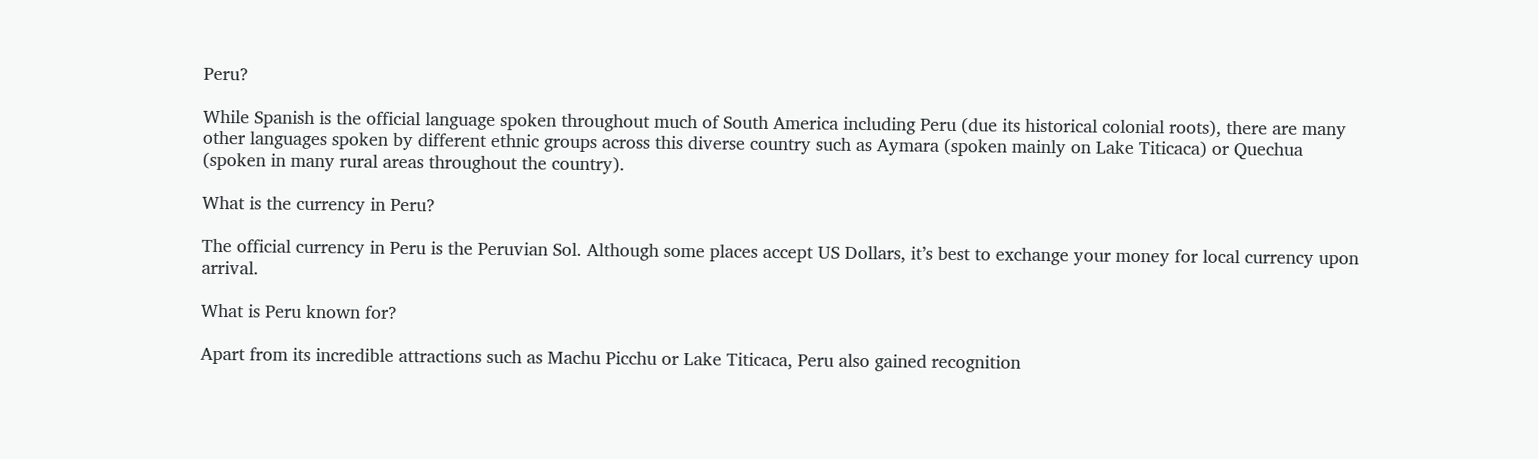Peru?

While Spanish is the official language spoken throughout much of South America including Peru (due its historical colonial roots), there are many other languages spoken by different ethnic groups across this diverse country such as Aymara (spoken mainly on Lake Titicaca) or Quechua (spoken in many rural areas throughout the country).

What is the currency in Peru?

The official currency in Peru is the Peruvian Sol. Although some places accept US Dollars, it’s best to exchange your money for local currency upon arrival.

What is Peru known for?

Apart from its incredible attractions such as Machu Picchu or Lake Titicaca, Peru also gained recognition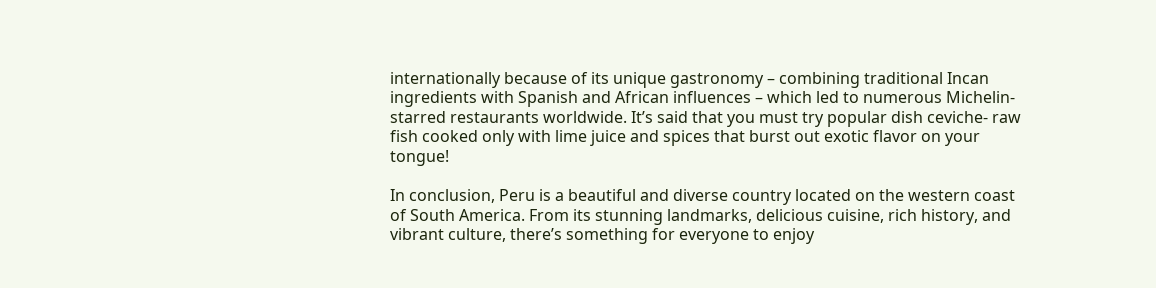internationally because of its unique gastronomy – combining traditional Incan ingredients with Spanish and African influences – which led to numerous Michelin-starred restaurants worldwide. It’s said that you must try popular dish ceviche- raw fish cooked only with lime juice and spices that burst out exotic flavor on your tongue!

In conclusion, Peru is a beautiful and diverse country located on the western coast of South America. From its stunning landmarks, delicious cuisine, rich history, and vibrant culture, there’s something for everyone to enjoy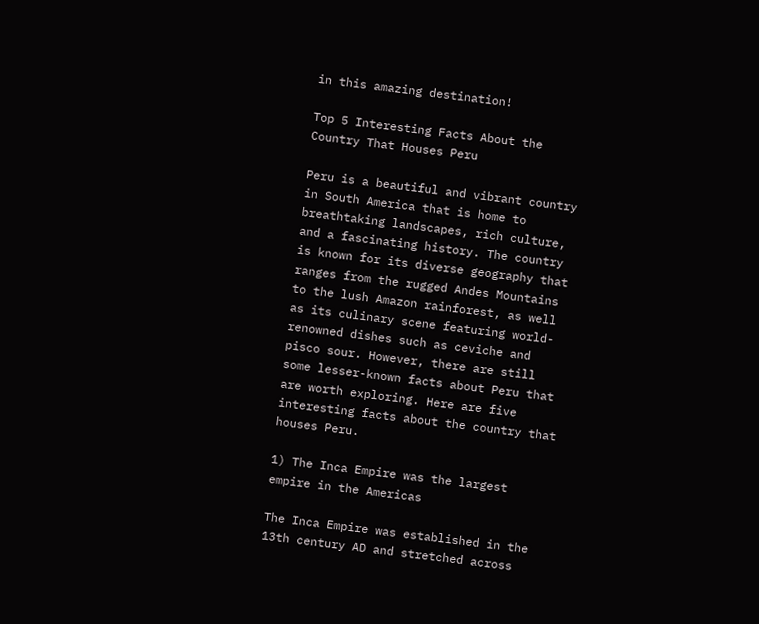in this amazing destination!

Top 5 Interesting Facts About the Country That Houses Peru

Peru is a beautiful and vibrant country in South America that is home to breathtaking landscapes, rich culture, and a fascinating history. The country is known for its diverse geography that ranges from the rugged Andes Mountains to the lush Amazon rainforest, as well as its culinary scene featuring world-renowned dishes such as ceviche and pisco sour. However, there are still some lesser-known facts about Peru that are worth exploring. Here are five interesting facts about the country that houses Peru.

1) The Inca Empire was the largest empire in the Americas

The Inca Empire was established in the 13th century AD and stretched across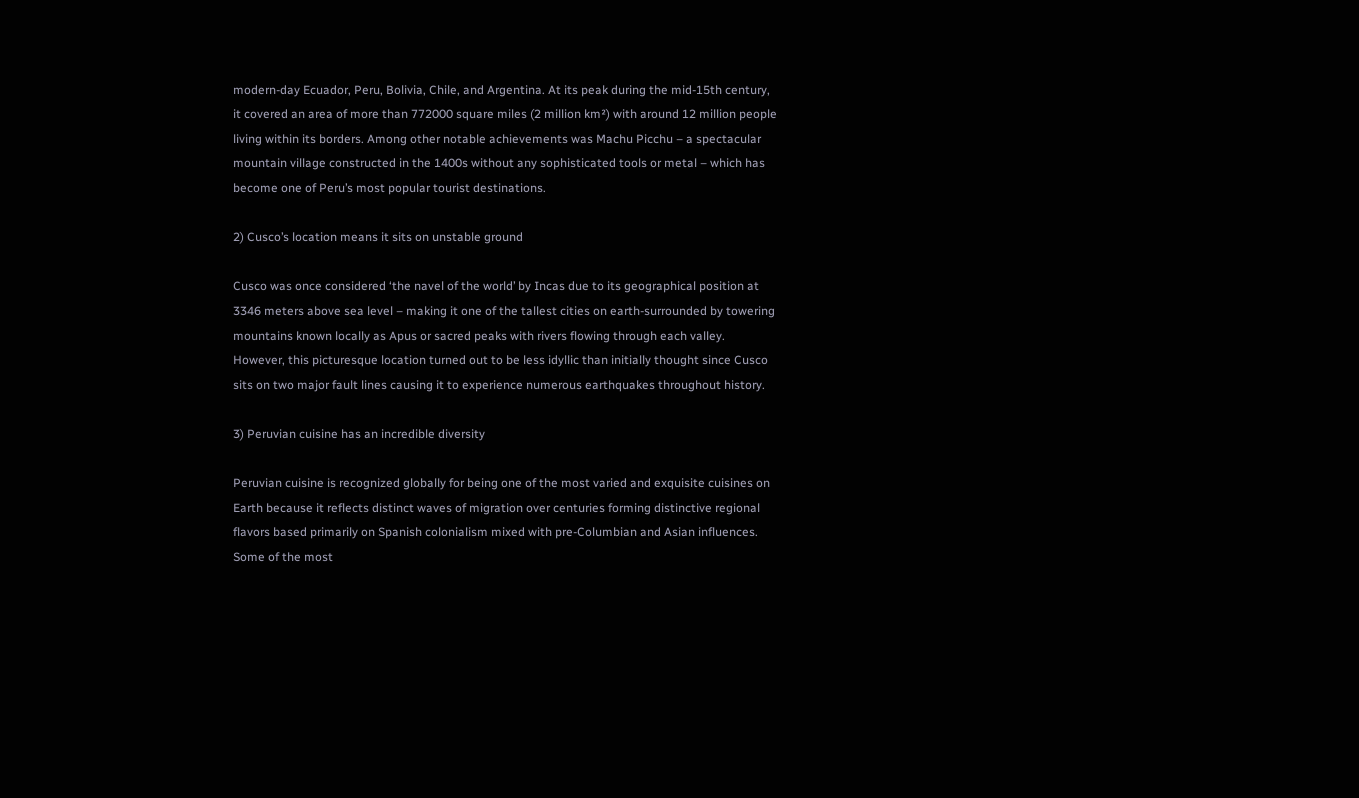modern-day Ecuador, Peru, Bolivia, Chile, and Argentina. At its peak during the mid-15th century, it covered an area of more than 772000 square miles (2 million km²) with around 12 million people living within its borders. Among other notable achievements was Machu Picchu – a spectacular mountain village constructed in the 1400s without any sophisticated tools or metal – which has become one of Peru’s most popular tourist destinations.

2) Cusco’s location means it sits on unstable ground

Cusco was once considered ‘the navel of the world’ by Incas due to its geographical position at 3346 meters above sea level – making it one of the tallest cities on earth-surrounded by towering mountains known locally as Apus or sacred peaks with rivers flowing through each valley. However, this picturesque location turned out to be less idyllic than initially thought since Cusco sits on two major fault lines causing it to experience numerous earthquakes throughout history.

3) Peruvian cuisine has an incredible diversity

Peruvian cuisine is recognized globally for being one of the most varied and exquisite cuisines on Earth because it reflects distinct waves of migration over centuries forming distinctive regional flavors based primarily on Spanish colonialism mixed with pre-Columbian and Asian influences. Some of the most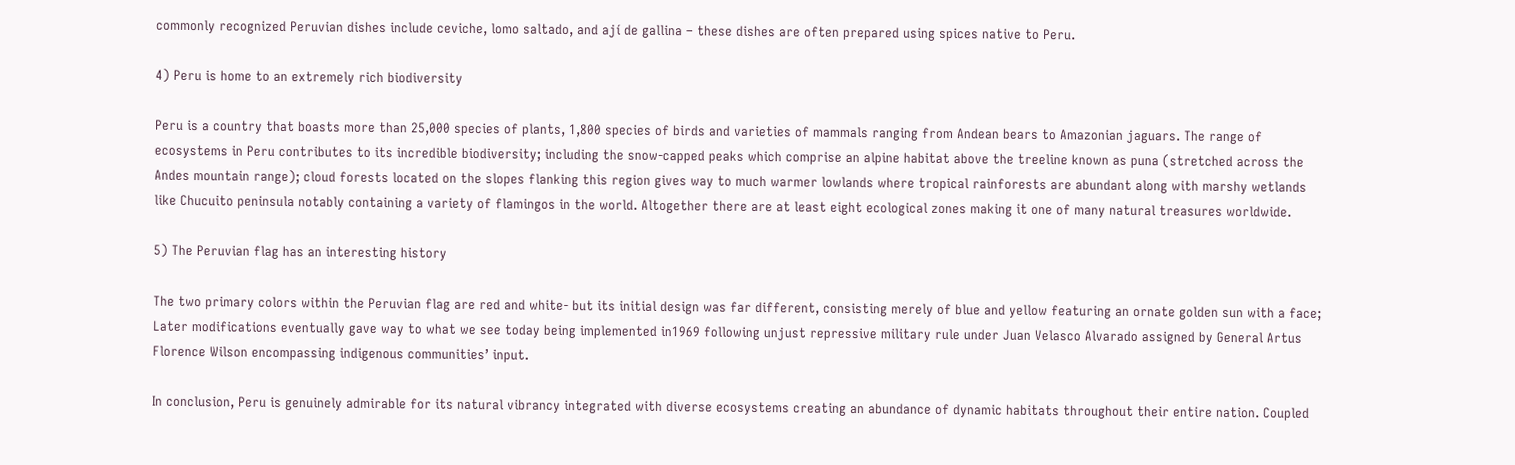commonly recognized Peruvian dishes include ceviche, lomo saltado, and ají de gallina – these dishes are often prepared using spices native to Peru.

4) Peru is home to an extremely rich biodiversity

Peru is a country that boasts more than 25,000 species of plants, 1,800 species of birds and varieties of mammals ranging from Andean bears to Amazonian jaguars. The range of ecosystems in Peru contributes to its incredible biodiversity; including the snow-capped peaks which comprise an alpine habitat above the treeline known as puna (stretched across the Andes mountain range); cloud forests located on the slopes flanking this region gives way to much warmer lowlands where tropical rainforests are abundant along with marshy wetlands like Chucuito peninsula notably containing a variety of flamingos in the world. Altogether there are at least eight ecological zones making it one of many natural treasures worldwide.

5) The Peruvian flag has an interesting history

The two primary colors within the Peruvian flag are red and white- but its initial design was far different, consisting merely of blue and yellow featuring an ornate golden sun with a face; Later modifications eventually gave way to what we see today being implemented in1969 following unjust repressive military rule under Juan Velasco Alvarado assigned by General Artus Florence Wilson encompassing indigenous communities’ input.

In conclusion, Peru is genuinely admirable for its natural vibrancy integrated with diverse ecosystems creating an abundance of dynamic habitats throughout their entire nation. Coupled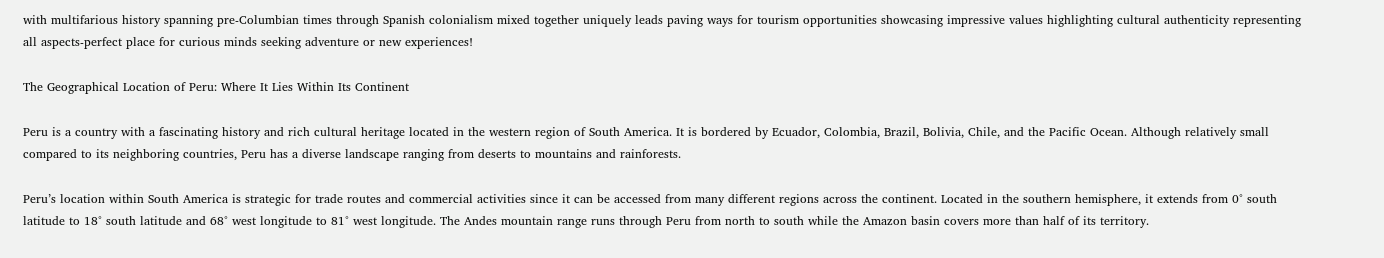with multifarious history spanning pre-Columbian times through Spanish colonialism mixed together uniquely leads paving ways for tourism opportunities showcasing impressive values highlighting cultural authenticity representing all aspects-perfect place for curious minds seeking adventure or new experiences!

The Geographical Location of Peru: Where It Lies Within Its Continent

Peru is a country with a fascinating history and rich cultural heritage located in the western region of South America. It is bordered by Ecuador, Colombia, Brazil, Bolivia, Chile, and the Pacific Ocean. Although relatively small compared to its neighboring countries, Peru has a diverse landscape ranging from deserts to mountains and rainforests.

Peru’s location within South America is strategic for trade routes and commercial activities since it can be accessed from many different regions across the continent. Located in the southern hemisphere, it extends from 0° south latitude to 18° south latitude and 68° west longitude to 81° west longitude. The Andes mountain range runs through Peru from north to south while the Amazon basin covers more than half of its territory.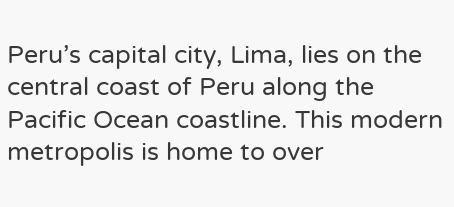Peru’s capital city, Lima, lies on the central coast of Peru along the Pacific Ocean coastline. This modern metropolis is home to over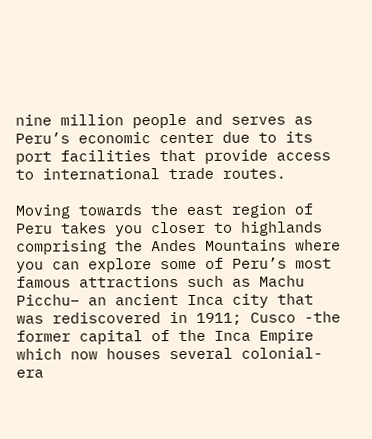nine million people and serves as Peru’s economic center due to its port facilities that provide access to international trade routes.

Moving towards the east region of Peru takes you closer to highlands comprising the Andes Mountains where you can explore some of Peru’s most famous attractions such as Machu Picchu– an ancient Inca city that was rediscovered in 1911; Cusco -the former capital of the Inca Empire which now houses several colonial-era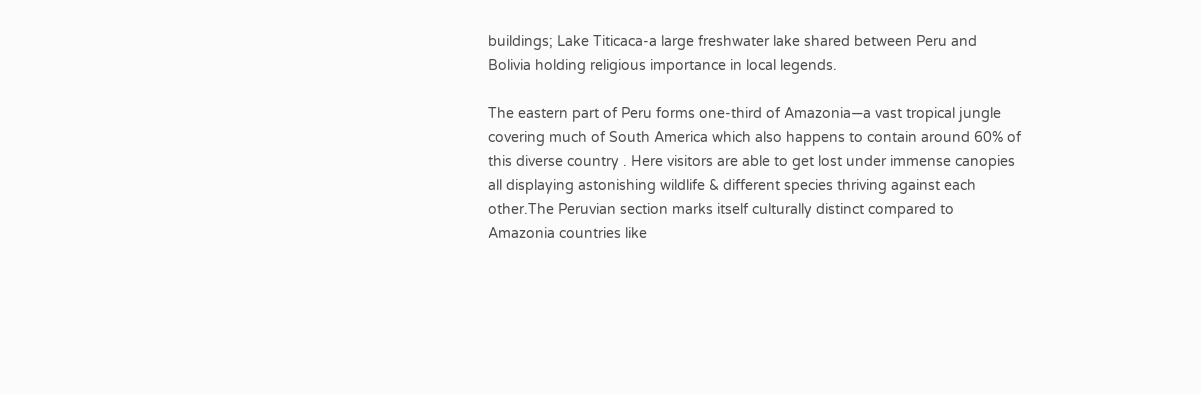buildings; Lake Titicaca-a large freshwater lake shared between Peru and Bolivia holding religious importance in local legends.

The eastern part of Peru forms one-third of Amazonia—a vast tropical jungle covering much of South America which also happens to contain around 60% of this diverse country . Here visitors are able to get lost under immense canopies all displaying astonishing wildlife & different species thriving against each other.The Peruvian section marks itself culturally distinct compared to Amazonia countries like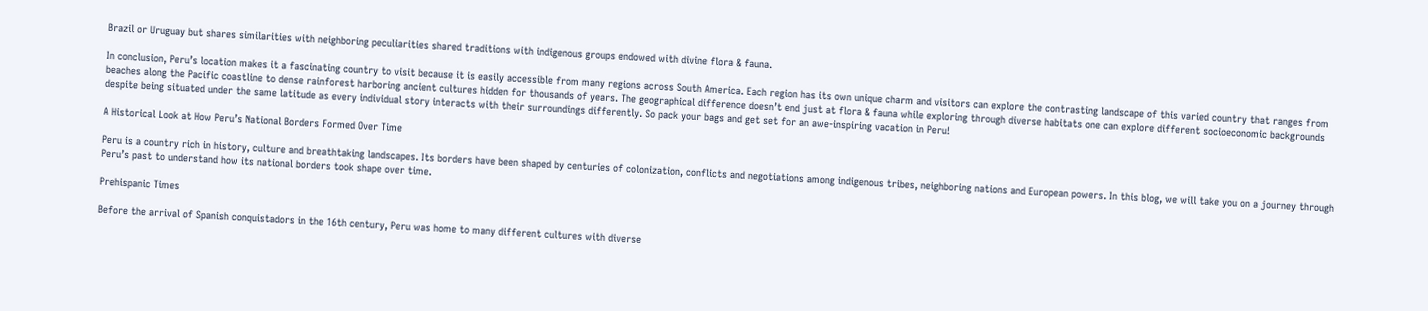Brazil or Uruguay but shares similarities with neighboring peculiarities shared traditions with indigenous groups endowed with divine flora & fauna.

In conclusion, Peru’s location makes it a fascinating country to visit because it is easily accessible from many regions across South America. Each region has its own unique charm and visitors can explore the contrasting landscape of this varied country that ranges from beaches along the Pacific coastline to dense rainforest harboring ancient cultures hidden for thousands of years. The geographical difference doesn’t end just at flora & fauna while exploring through diverse habitats one can explore different socioeconomic backgrounds despite being situated under the same latitude as every individual story interacts with their surroundings differently. So pack your bags and get set for an awe-inspiring vacation in Peru!

A Historical Look at How Peru’s National Borders Formed Over Time

Peru is a country rich in history, culture and breathtaking landscapes. Its borders have been shaped by centuries of colonization, conflicts and negotiations among indigenous tribes, neighboring nations and European powers. In this blog, we will take you on a journey through Peru’s past to understand how its national borders took shape over time.

Prehispanic Times

Before the arrival of Spanish conquistadors in the 16th century, Peru was home to many different cultures with diverse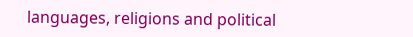languages, religions and political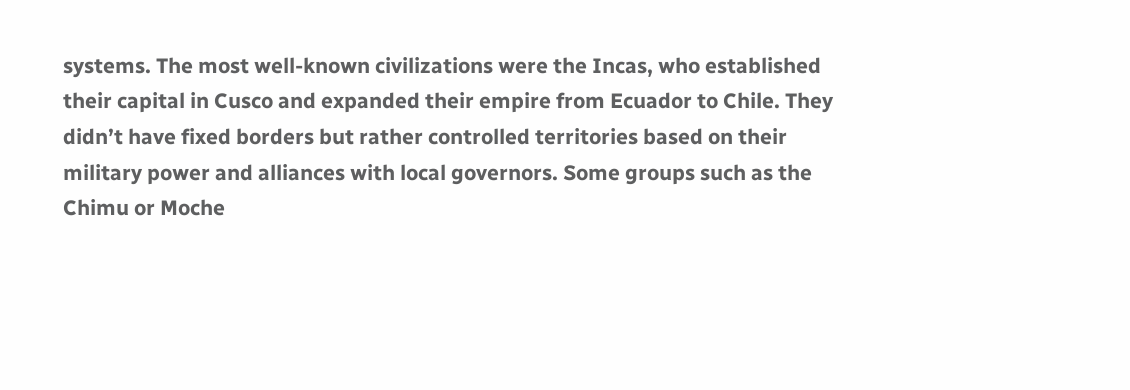systems. The most well-known civilizations were the Incas, who established their capital in Cusco and expanded their empire from Ecuador to Chile. They didn’t have fixed borders but rather controlled territories based on their military power and alliances with local governors. Some groups such as the Chimu or Moche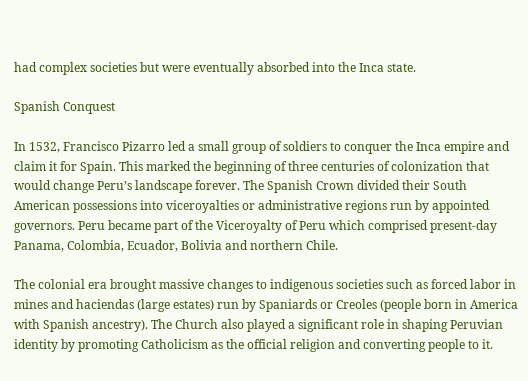had complex societies but were eventually absorbed into the Inca state.

Spanish Conquest

In 1532, Francisco Pizarro led a small group of soldiers to conquer the Inca empire and claim it for Spain. This marked the beginning of three centuries of colonization that would change Peru’s landscape forever. The Spanish Crown divided their South American possessions into viceroyalties or administrative regions run by appointed governors. Peru became part of the Viceroyalty of Peru which comprised present-day Panama, Colombia, Ecuador, Bolivia and northern Chile.

The colonial era brought massive changes to indigenous societies such as forced labor in mines and haciendas (large estates) run by Spaniards or Creoles (people born in America with Spanish ancestry). The Church also played a significant role in shaping Peruvian identity by promoting Catholicism as the official religion and converting people to it.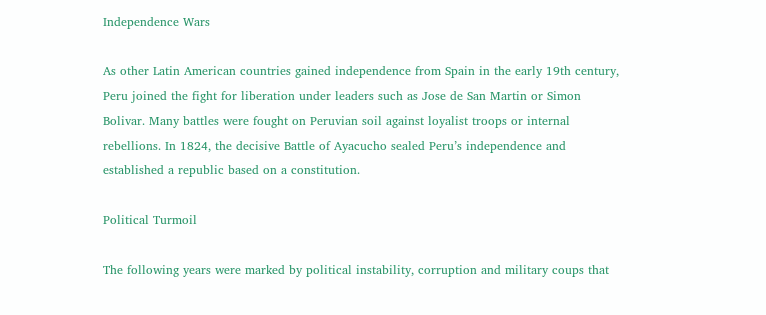Independence Wars

As other Latin American countries gained independence from Spain in the early 19th century, Peru joined the fight for liberation under leaders such as Jose de San Martin or Simon Bolivar. Many battles were fought on Peruvian soil against loyalist troops or internal rebellions. In 1824, the decisive Battle of Ayacucho sealed Peru’s independence and established a republic based on a constitution.

Political Turmoil

The following years were marked by political instability, corruption and military coups that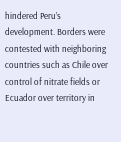hindered Peru’s development. Borders were contested with neighboring countries such as Chile over control of nitrate fields or Ecuador over territory in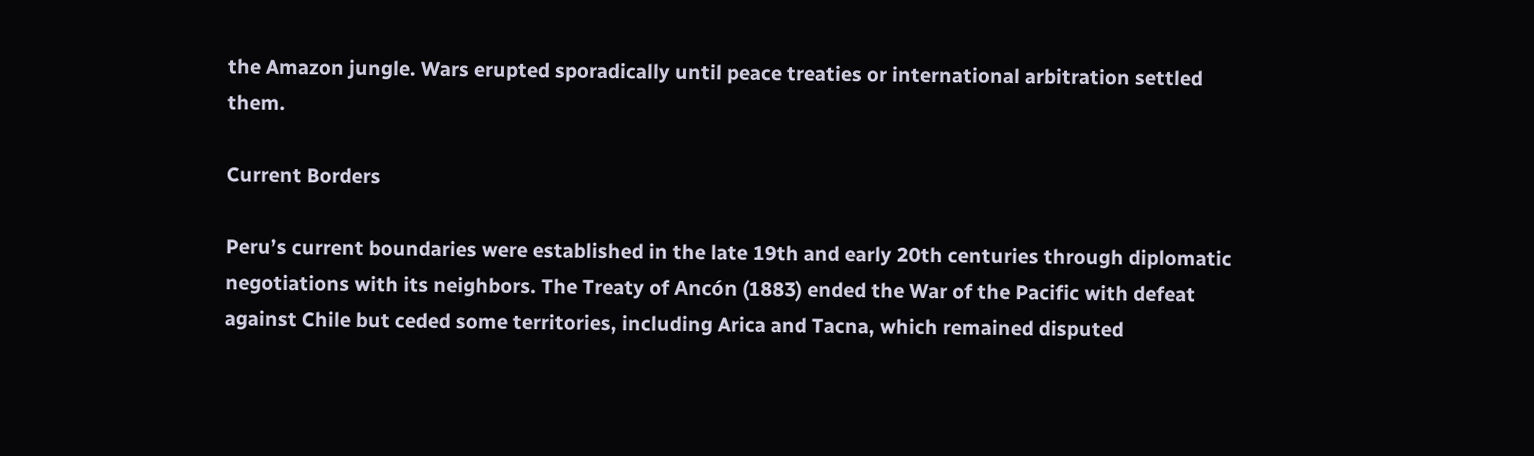the Amazon jungle. Wars erupted sporadically until peace treaties or international arbitration settled them.

Current Borders

Peru’s current boundaries were established in the late 19th and early 20th centuries through diplomatic negotiations with its neighbors. The Treaty of Ancón (1883) ended the War of the Pacific with defeat against Chile but ceded some territories, including Arica and Tacna, which remained disputed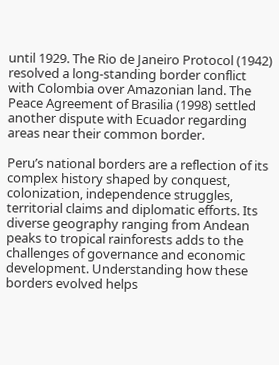until 1929. The Rio de Janeiro Protocol (1942) resolved a long-standing border conflict with Colombia over Amazonian land. The Peace Agreement of Brasilia (1998) settled another dispute with Ecuador regarding areas near their common border.

Peru’s national borders are a reflection of its complex history shaped by conquest, colonization, independence struggles, territorial claims and diplomatic efforts. Its diverse geography ranging from Andean peaks to tropical rainforests adds to the challenges of governance and economic development. Understanding how these borders evolved helps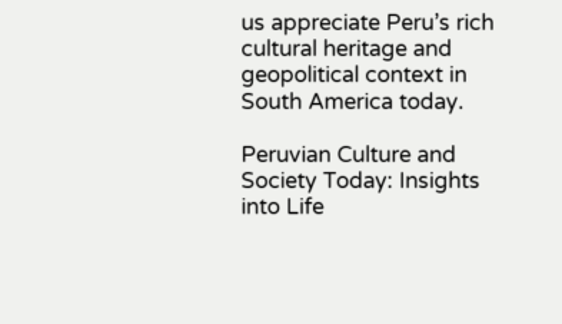us appreciate Peru’s rich cultural heritage and geopolitical context in South America today.

Peruvian Culture and Society Today: Insights into Life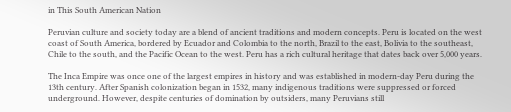in This South American Nation

Peruvian culture and society today are a blend of ancient traditions and modern concepts. Peru is located on the west coast of South America, bordered by Ecuador and Colombia to the north, Brazil to the east, Bolivia to the southeast, Chile to the south, and the Pacific Ocean to the west. Peru has a rich cultural heritage that dates back over 5,000 years.

The Inca Empire was once one of the largest empires in history and was established in modern-day Peru during the 13th century. After Spanish colonization began in 1532, many indigenous traditions were suppressed or forced underground. However, despite centuries of domination by outsiders, many Peruvians still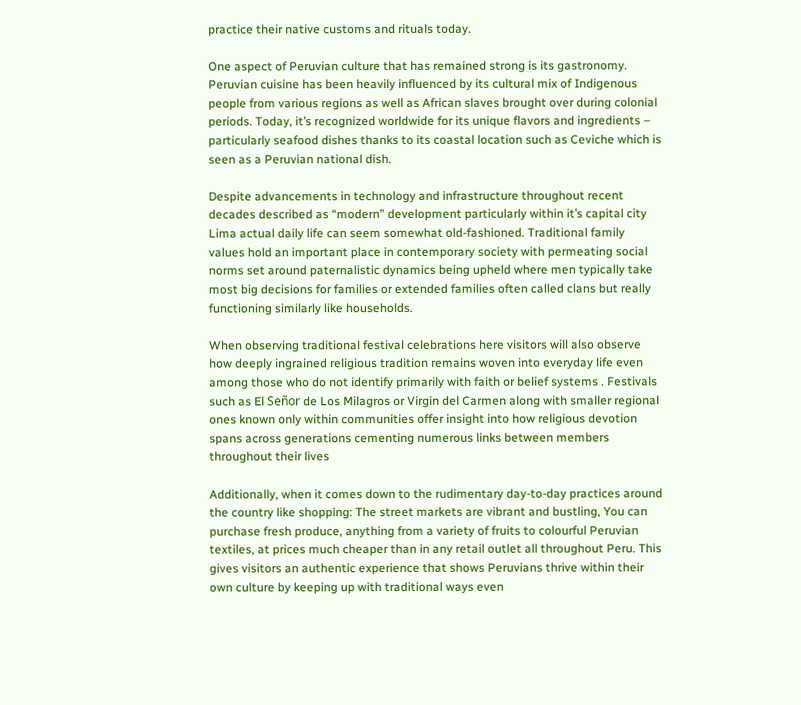practice their native customs and rituals today.

One aspect of Peruvian culture that has remained strong is its gastronomy. Peruvian cuisine has been heavily influenced by its cultural mix of Indigenous people from various regions as well as African slaves brought over during colonial periods. Today, it’s recognized worldwide for its unique flavors and ingredients – particularly seafood dishes thanks to its coastal location such as Ceviche which is seen as a Peruvian national dish.

Despite advancements in technology and infrastructure throughout recent decades described as “modern” development particularly within it’s capital city Lima actual daily life can seem somewhat old-fashioned. Traditional family values hold an important place in contemporary society with permeating social norms set around paternalistic dynamics being upheld where men typically take most big decisions for families or extended families often called clans but really functioning similarly like households.

When observing traditional festival celebrations here visitors will also observe how deeply ingrained religious tradition remains woven into everyday life even among those who do not identify primarily with faith or belief systems . Festivals such as El Señor de Los Milagros or Virgin del Carmen along with smaller regional ones known only within communities offer insight into how religious devotion spans across generations cementing numerous links between members throughout their lives

Additionally, when it comes down to the rudimentary day-to-day practices around the country like shopping: The street markets are vibrant and bustling, You can purchase fresh produce, anything from a variety of fruits to colourful Peruvian textiles, at prices much cheaper than in any retail outlet all throughout Peru. This gives visitors an authentic experience that shows Peruvians thrive within their own culture by keeping up with traditional ways even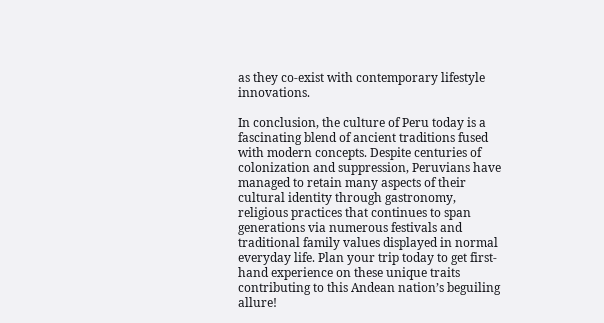as they co-exist with contemporary lifestyle innovations.

In conclusion, the culture of Peru today is a fascinating blend of ancient traditions fused with modern concepts. Despite centuries of colonization and suppression, Peruvians have managed to retain many aspects of their cultural identity through gastronomy, religious practices that continues to span generations via numerous festivals and traditional family values displayed in normal everyday life. Plan your trip today to get first-hand experience on these unique traits contributing to this Andean nation’s beguiling allure!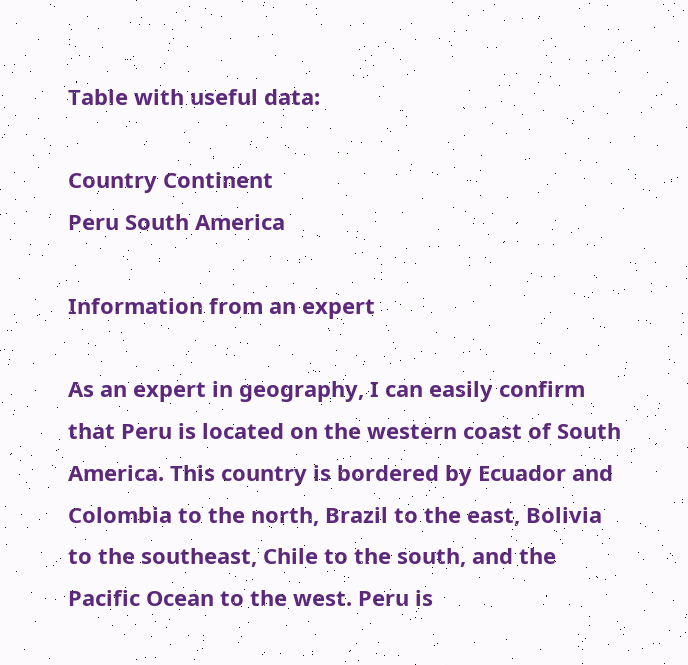Table with useful data:

Country Continent
Peru South America

Information from an expert

As an expert in geography, I can easily confirm that Peru is located on the western coast of South America. This country is bordered by Ecuador and Colombia to the north, Brazil to the east, Bolivia to the southeast, Chile to the south, and the Pacific Ocean to the west. Peru is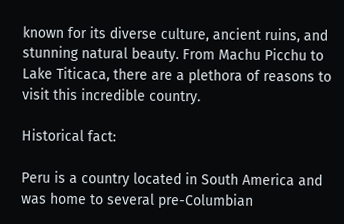known for its diverse culture, ancient ruins, and stunning natural beauty. From Machu Picchu to Lake Titicaca, there are a plethora of reasons to visit this incredible country.

Historical fact:

Peru is a country located in South America and was home to several pre-Columbian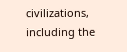civilizations, including the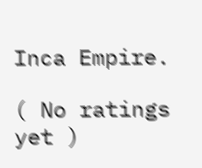Inca Empire.

( No ratings yet )